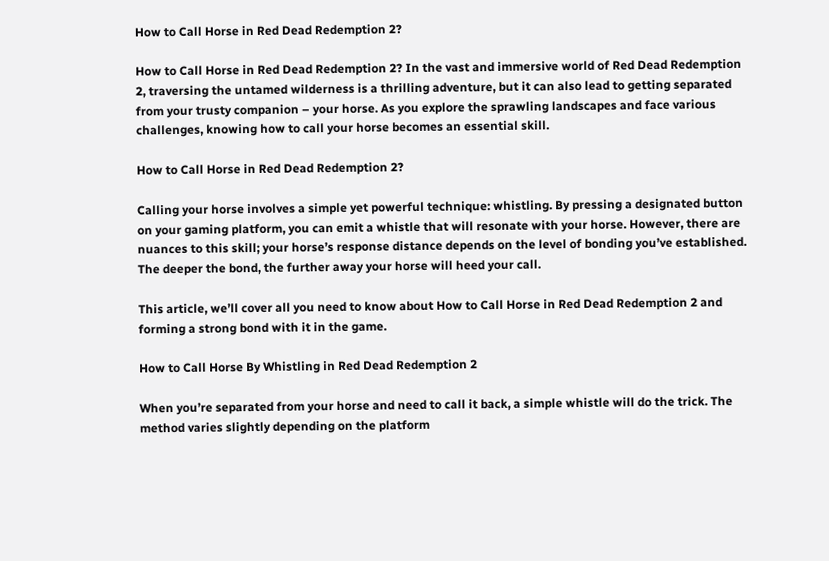How to Call Horse in Red Dead Redemption 2?

How to Call Horse in Red Dead Redemption 2? In the vast and immersive world of Red Dead Redemption 2, traversing the untamed wilderness is a thrilling adventure, but it can also lead to getting separated from your trusty companion – your horse. As you explore the sprawling landscapes and face various challenges, knowing how to call your horse becomes an essential skill.

How to Call Horse in Red Dead Redemption 2?

Calling your horse involves a simple yet powerful technique: whistling. By pressing a designated button on your gaming platform, you can emit a whistle that will resonate with your horse. However, there are nuances to this skill; your horse’s response distance depends on the level of bonding you’ve established. The deeper the bond, the further away your horse will heed your call.

This article, we’ll cover all you need to know about How to Call Horse in Red Dead Redemption 2 and forming a strong bond with it in the game.

How to Call Horse By Whistling in Red Dead Redemption 2

When you’re separated from your horse and need to call it back, a simple whistle will do the trick. The method varies slightly depending on the platform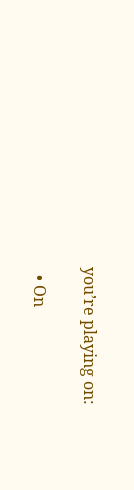you’re playing on:

  • On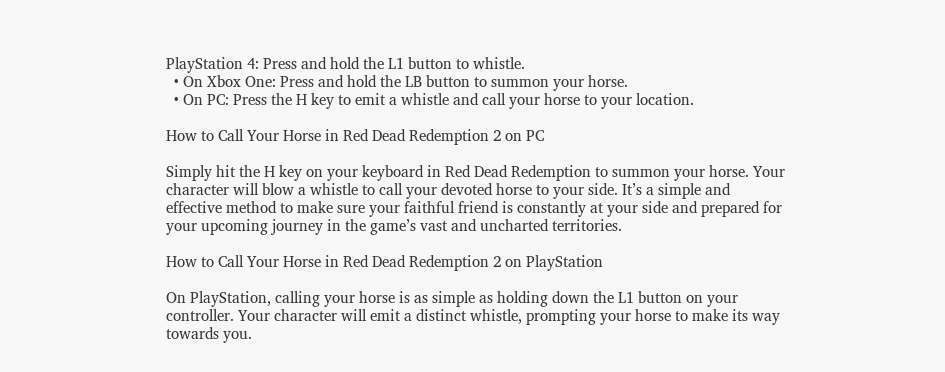PlayStation 4: Press and hold the L1 button to whistle.
  • On Xbox One: Press and hold the LB button to summon your horse.
  • On PC: Press the H key to emit a whistle and call your horse to your location.

How to Call Your Horse in Red Dead Redemption 2 on PC

Simply hit the H key on your keyboard in Red Dead Redemption to summon your horse. Your character will blow a whistle to call your devoted horse to your side. It’s a simple and effective method to make sure your faithful friend is constantly at your side and prepared for your upcoming journey in the game’s vast and uncharted territories.

How to Call Your Horse in Red Dead Redemption 2 on PlayStation

On PlayStation, calling your horse is as simple as holding down the L1 button on your controller. Your character will emit a distinct whistle, prompting your horse to make its way towards you.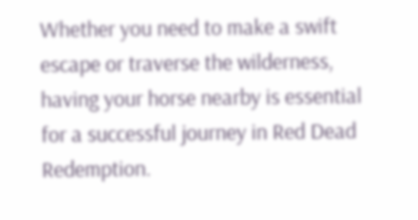Whether you need to make a swift escape or traverse the wilderness, having your horse nearby is essential for a successful journey in Red Dead Redemption.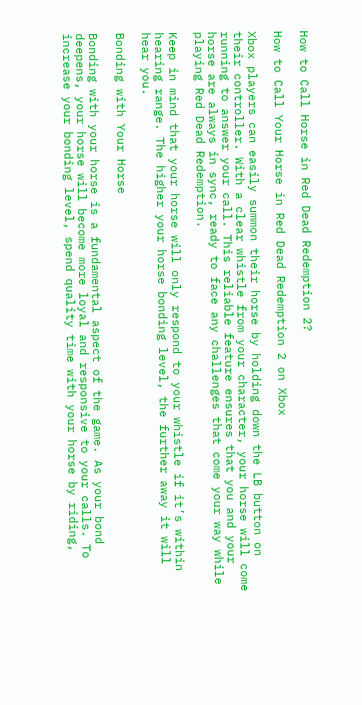How to Call Horse in Red Dead Redemption 2?

How to Call Your Horse in Red Dead Redemption 2 on Xbox

Xbox players can easily summon their horse by holding down the LB button on their controller. With a clear whistle from your character, your horse will come running to answer your call. This reliable feature ensures that you and your horse are always in sync, ready to face any challenges that come your way while playing Red Dead Redemption.

Keep in mind that your horse will only respond to your whistle if it’s within hearing range. The higher your horse bonding level, the further away it will hear you.

Bonding with Your Horse

Bonding with your horse is a fundamental aspect of the game. As your bond deepens, your horse will become more loyal and responsive to your calls. To increase your bonding level, spend quality time with your horse by riding,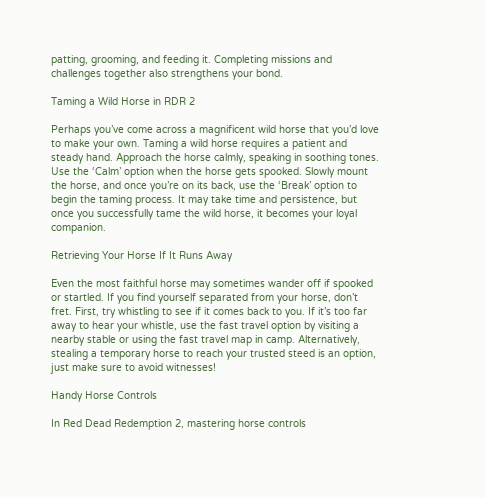patting, grooming, and feeding it. Completing missions and challenges together also strengthens your bond.

Taming a Wild Horse in RDR 2

Perhaps you’ve come across a magnificent wild horse that you’d love to make your own. Taming a wild horse requires a patient and steady hand. Approach the horse calmly, speaking in soothing tones. Use the ‘Calm’ option when the horse gets spooked. Slowly mount the horse, and once you’re on its back, use the ‘Break’ option to begin the taming process. It may take time and persistence, but once you successfully tame the wild horse, it becomes your loyal companion.

Retrieving Your Horse If It Runs Away

Even the most faithful horse may sometimes wander off if spooked or startled. If you find yourself separated from your horse, don’t fret. First, try whistling to see if it comes back to you. If it’s too far away to hear your whistle, use the fast travel option by visiting a nearby stable or using the fast travel map in camp. Alternatively, stealing a temporary horse to reach your trusted steed is an option, just make sure to avoid witnesses!

Handy Horse Controls

In Red Dead Redemption 2, mastering horse controls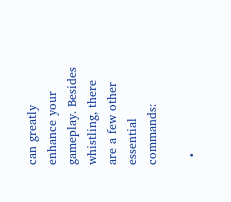can greatly enhance your gameplay. Besides whistling, there are a few other essential commands:

  •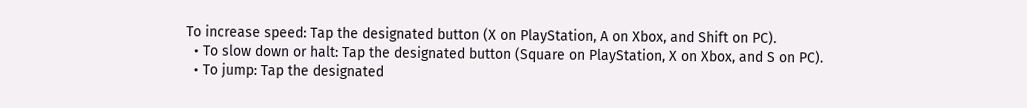To increase speed: Tap the designated button (X on PlayStation, A on Xbox, and Shift on PC).
  • To slow down or halt: Tap the designated button (Square on PlayStation, X on Xbox, and S on PC).
  • To jump: Tap the designated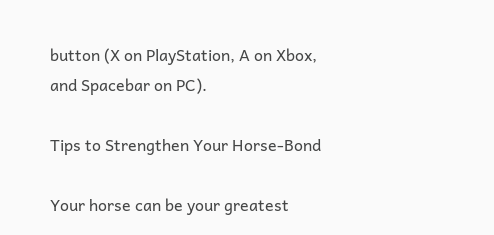button (X on PlayStation, A on Xbox, and Spacebar on PC).

Tips to Strengthen Your Horse-Bond

Your horse can be your greatest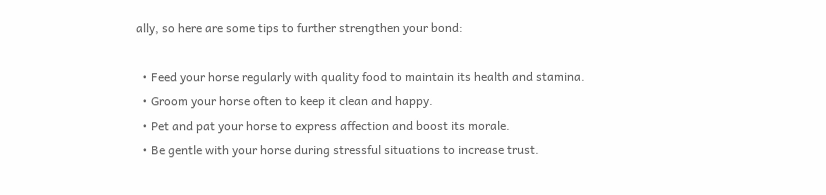ally, so here are some tips to further strengthen your bond:

  • Feed your horse regularly with quality food to maintain its health and stamina.
  • Groom your horse often to keep it clean and happy.
  • Pet and pat your horse to express affection and boost its morale.
  • Be gentle with your horse during stressful situations to increase trust.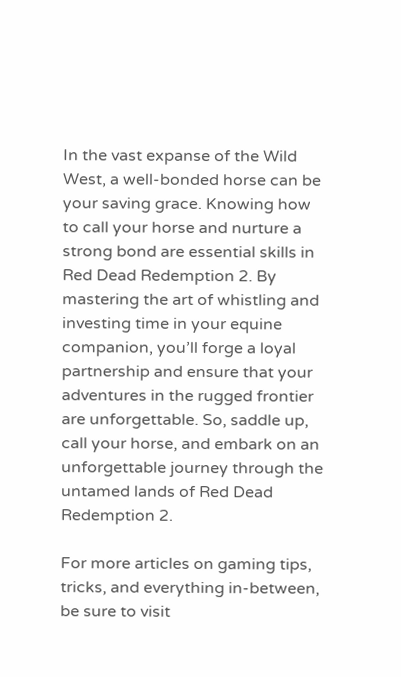In the vast expanse of the Wild West, a well-bonded horse can be your saving grace. Knowing how to call your horse and nurture a strong bond are essential skills in Red Dead Redemption 2. By mastering the art of whistling and investing time in your equine companion, you’ll forge a loyal partnership and ensure that your adventures in the rugged frontier are unforgettable. So, saddle up, call your horse, and embark on an unforgettable journey through the untamed lands of Red Dead Redemption 2.

For more articles on gaming tips, tricks, and everything in-between, be sure to visit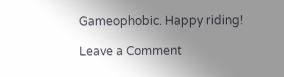Gameophobic. Happy riding!

Leave a Comment